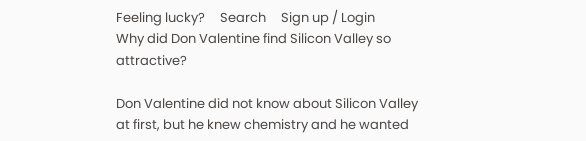Feeling lucky?     Search     Sign up / Login
Why did Don Valentine find Silicon Valley so attractive?

Don Valentine did not know about Silicon Valley at first, but he knew chemistry and he wanted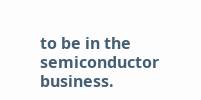to be in the semiconductor business.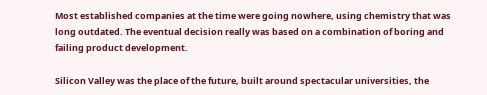Most established companies at the time were going nowhere, using chemistry that was long outdated. The eventual decision really was based on a combination of boring and failing product development.

Silicon Valley was the place of the future, built around spectacular universities, the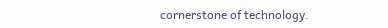cornerstone of technology.